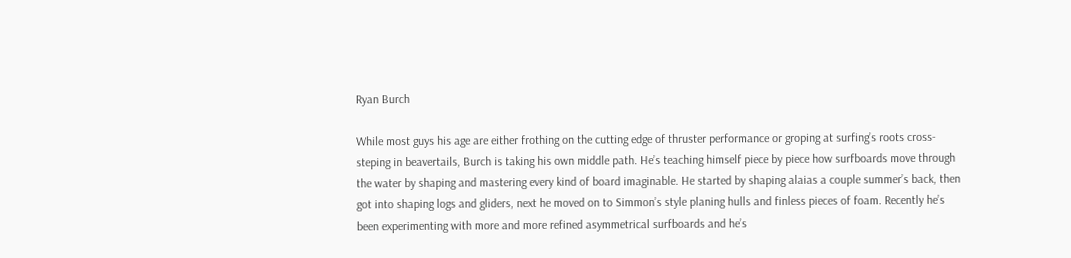Ryan Burch

While most guys his age are either frothing on the cutting edge of thruster performance or groping at surfing’s roots cross-steping in beavertails, Burch is taking his own middle path. He’s teaching himself piece by piece how surfboards move through the water by shaping and mastering every kind of board imaginable. He started by shaping alaias a couple summer’s back, then got into shaping logs and gliders, next he moved on to Simmon’s style planing hulls and finless pieces of foam. Recently he’s been experimenting with more and more refined asymmetrical surfboards and he’s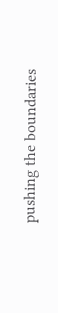pushing the boundaries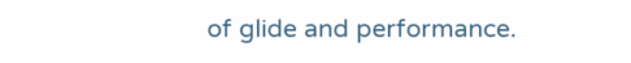of glide and performance.